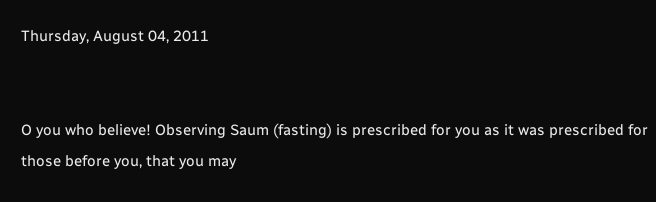Thursday, August 04, 2011


O you who believe! Observing Saum (fasting) is prescribed for you as it was prescribed for those before you, that you may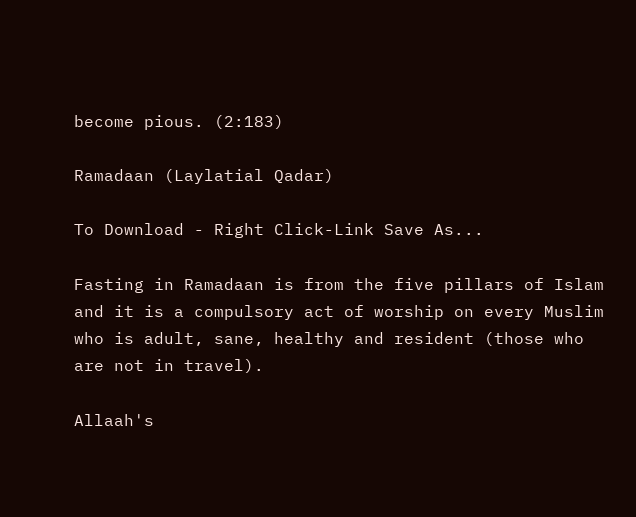become pious. (2:183)

Ramadaan (Laylatial Qadar)

To Download - Right Click-Link Save As...

Fasting in Ramadaan is from the five pillars of Islam and it is a compulsory act of worship on every Muslim who is adult, sane, healthy and resident (those who are not in travel).

Allaah's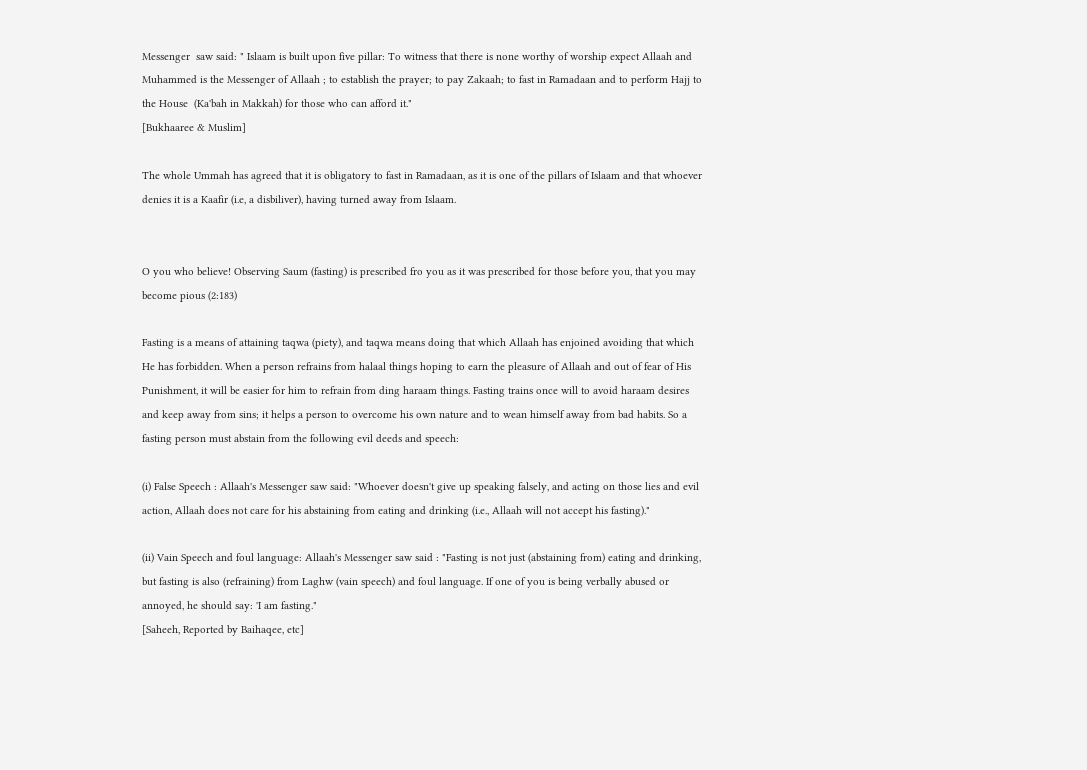Messenger  saw said: " Islaam is built upon five pillar: To witness that there is none worthy of worship expect Allaah and Muhammed is the Messenger of Allaah ; to establish the prayer; to pay Zakaah; to fast in Ramadaan and to perform Hajj to the House  (Ka'bah in Makkah) for those who can afford it."
[Bukhaaree & Muslim]

The whole Ummah has agreed that it is obligatory to fast in Ramadaan, as it is one of the pillars of Islaam and that whoever denies it is a Kaafir (i.e, a disbiliver), having turned away from Islaam.


O you who believe! Observing Saum (fasting) is prescribed fro you as it was prescribed for those before you, that you may become pious (2:183)

Fasting is a means of attaining taqwa (piety), and taqwa means doing that which Allaah has enjoined avoiding that which He has forbidden. When a person refrains from halaal things hoping to earn the pleasure of Allaah and out of fear of His Punishment, it will be easier for him to refrain from ding haraam things. Fasting trains once will to avoid haraam desires and keep away from sins; it helps a person to overcome his own nature and to wean himself away from bad habits. So a fasting person must abstain from the following evil deeds and speech:

(i) False Speech : Allaah's Messenger saw said: "Whoever doesn't give up speaking falsely, and acting on those lies and evil action, Allaah does not care for his abstaining from eating and drinking (i.e., Allaah will not accept his fasting)."

(ii) Vain Speech and foul language: Allaah's Messenger saw said : "Fasting is not just (abstaining from) eating and drinking, but fasting is also (refraining) from Laghw (vain speech) and foul language. If one of you is being verbally abused or annoyed, he should say: 'I am fasting."
[Saheeh, Reported by Baihaqee, etc]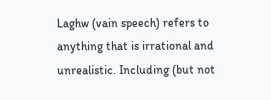Laghw (vain speech) refers to anything that is irrational and unrealistic. Including (but not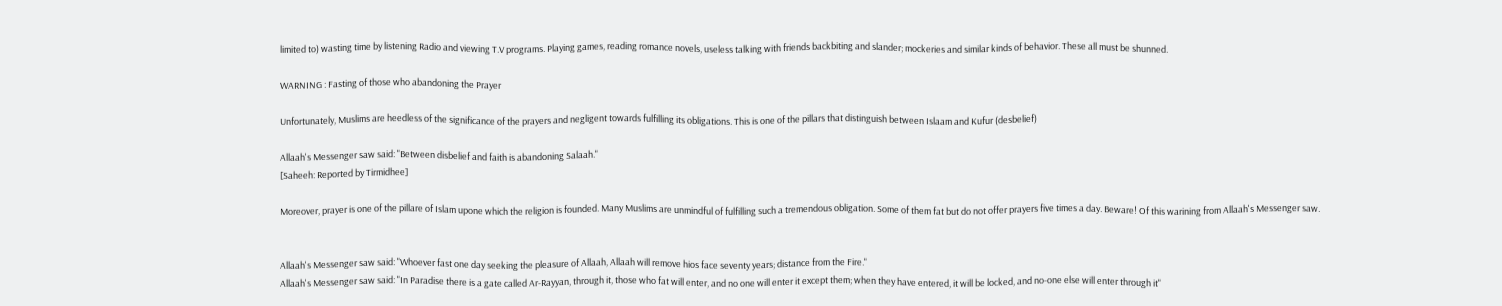limited to) wasting time by listening Radio and viewing T.V programs. Playing games, reading romance novels, useless talking with friends backbiting and slander; mockeries and similar kinds of behavior. These all must be shunned.

WARNING : Fasting of those who abandoning the Prayer

Unfortunately, Muslims are heedless of the significance of the prayers and negligent towards fulfilling its obligations. This is one of the pillars that distinguish between Islaam and Kufur (desbelief)

Allaah's Messenger saw said: "Between disbelief and faith is abandoning Salaah."
[Saheeh: Reported by Tirmidhee]

Moreover, prayer is one of the pillare of Islam upone which the religion is founded. Many Muslims are unmindful of fulfilling such a tremendous obligation. Some of them fat but do not offer prayers five times a day. Beware! Of this warining from Allaah's Messenger saw.


Allaah's Messenger saw said: "Whoever fast one day seeking the pleasure of Allaah, Allaah will remove hios face seventy years; distance from the Fire."
Allaah's Messenger saw said: "In Paradise there is a gate called Ar-Rayyan, through it, those who fat will enter, and no one will enter it except them; when they have entered, it will be locked, and no-one else will enter through it"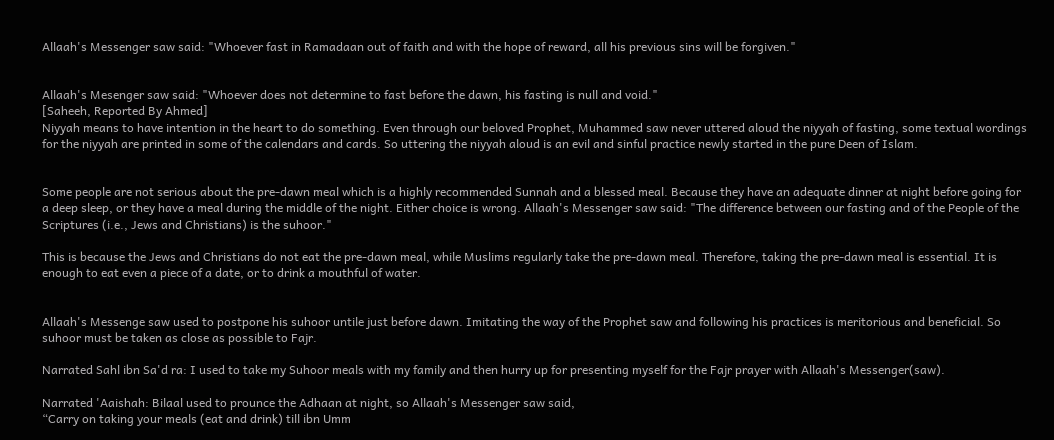Allaah's Messenger saw said: "Whoever fast in Ramadaan out of faith and with the hope of reward, all his previous sins will be forgiven."


Allaah's Mesenger saw said: "Whoever does not determine to fast before the dawn, his fasting is null and void."
[Saheeh, Reported By Ahmed]
Niyyah means to have intention in the heart to do something. Even through our beloved Prophet, Muhammed saw never uttered aloud the niyyah of fasting, some textual wordings for the niyyah are printed in some of the calendars and cards. So uttering the niyyah aloud is an evil and sinful practice newly started in the pure Deen of Islam.


Some people are not serious about the pre-dawn meal which is a highly recommended Sunnah and a blessed meal. Because they have an adequate dinner at night before going for a deep sleep, or they have a meal during the middle of the night. Either choice is wrong. Allaah's Messenger saw said: "The difference between our fasting and of the People of the Scriptures (i.e., Jews and Christians) is the suhoor."

This is because the Jews and Christians do not eat the pre-dawn meal, while Muslims regularly take the pre-dawn meal. Therefore, taking the pre-dawn meal is essential. It is enough to eat even a piece of a date, or to drink a mouthful of water.


Allaah's Messenge saw used to postpone his suhoor untile just before dawn. Imitating the way of the Prophet saw and following his practices is meritorious and beneficial. So suhoor must be taken as close as possible to Fajr.

Narrated Sahl ibn Sa'd ra: I used to take my Suhoor meals with my family and then hurry up for presenting myself for the Fajr prayer with Allaah's Messenger(saw).

Narrated 'Aaishah: Bilaal used to prounce the Adhaan at night, so Allaah's Messenger saw said,
“Carry on taking your meals (eat and drink) till ibn Umm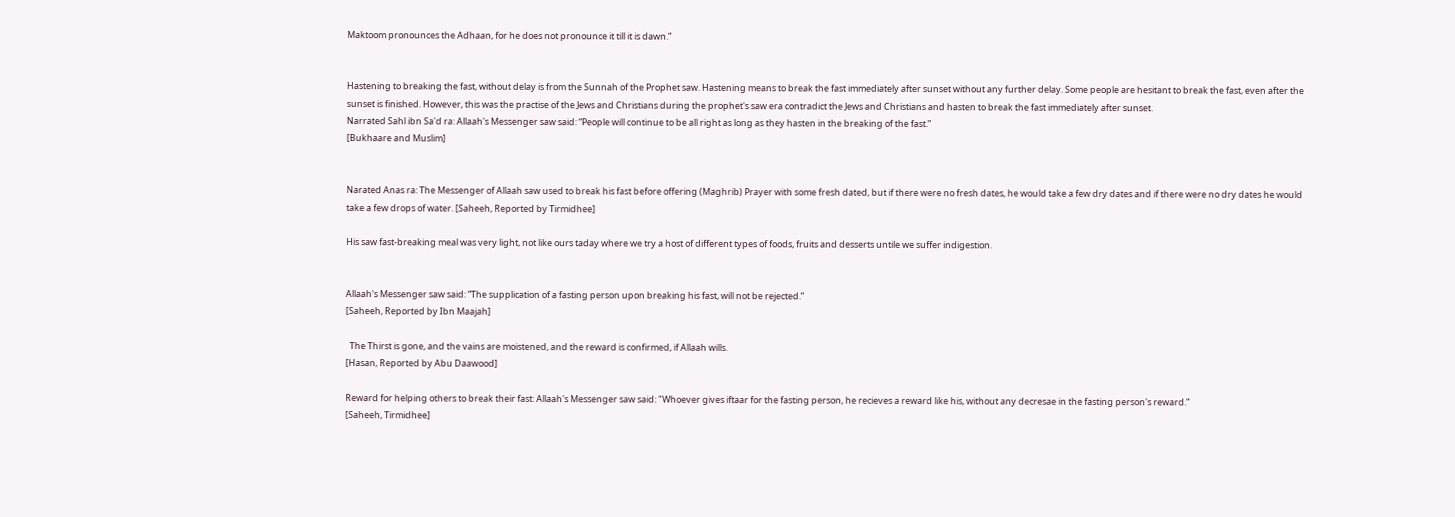Maktoom pronounces the Adhaan, for he does not pronounce it till it is dawn.”


Hastening to breaking the fast, without delay is from the Sunnah of the Prophet saw. Hastening means to break the fast immediately after sunset without any further delay. Some people are hesitant to break the fast, even after the sunset is finished. However, this was the practise of the Jews and Christians during the prophet's saw era contradict the Jews and Christians and hasten to break the fast immediately after sunset.
Narrated Sahl ibn Sa'd ra: Allaah's Messenger saw said: “People will continue to be all right as long as they hasten in the breaking of the fast.”
[Bukhaare and Muslim]


Narated Anas ra: The Messenger of Allaah saw used to break his fast before offering (Maghrib) Prayer with some fresh dated, but if there were no fresh dates, he would take a few dry dates and if there were no dry dates he would take a few drops of water. [Saheeh, Reported by Tirmidhee]

His saw fast-breaking meal was very light, not like ours taday where we try a host of different types of foods, fruits and desserts untile we suffer indigestion.


Allaah's Messenger saw said: “The supplication of a fasting person upon breaking his fast, will not be rejected.”
[Saheeh, Reported by Ibn Maajah]

  The Thirst is gone, and the vains are moistened, and the reward is confirmed, if Allaah wills.
[Hasan, Reported by Abu Daawood]

Reward for helping others to break their fast: Allaah's Messenger saw said: "Whoever gives iftaar for the fasting person, he recieves a reward like his, without any decresae in the fasting person's reward.”
[Saheeh, Tirmidhee]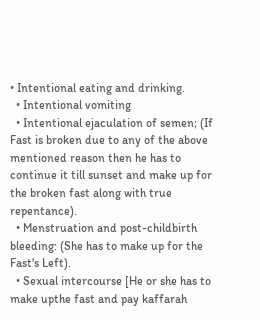• Intentional eating and drinking.
  • Intentional vomiting
  • Intentional ejaculation of semen; (If Fast is broken due to any of the above mentioned reason then he has to continue it till sunset and make up for the broken fast along with true repentance).
  • Menstruation and post-childbirth bleeding: (She has to make up for the Fast's Left).
  • Sexual intercourse [He or she has to make upthe fast and pay kaffarah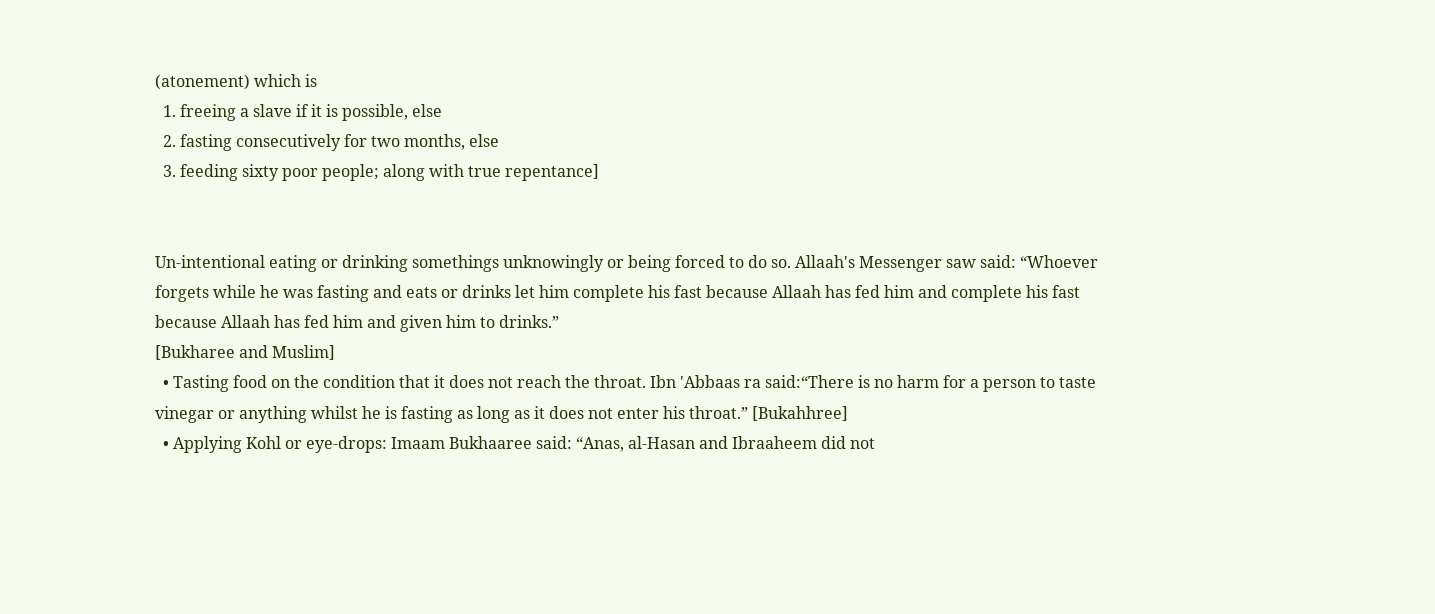(atonement) which is
  1. freeing a slave if it is possible, else
  2. fasting consecutively for two months, else
  3. feeding sixty poor people; along with true repentance]


Un-intentional eating or drinking somethings unknowingly or being forced to do so. Allaah's Messenger saw said: “Whoever forgets while he was fasting and eats or drinks let him complete his fast because Allaah has fed him and complete his fast because Allaah has fed him and given him to drinks.”
[Bukharee and Muslim]
  • Tasting food on the condition that it does not reach the throat. Ibn 'Abbaas ra said:“There is no harm for a person to taste vinegar or anything whilst he is fasting as long as it does not enter his throat.” [Bukahhree]
  • Applying Kohl or eye-drops: Imaam Bukhaaree said: “Anas, al-Hasan and Ibraaheem did not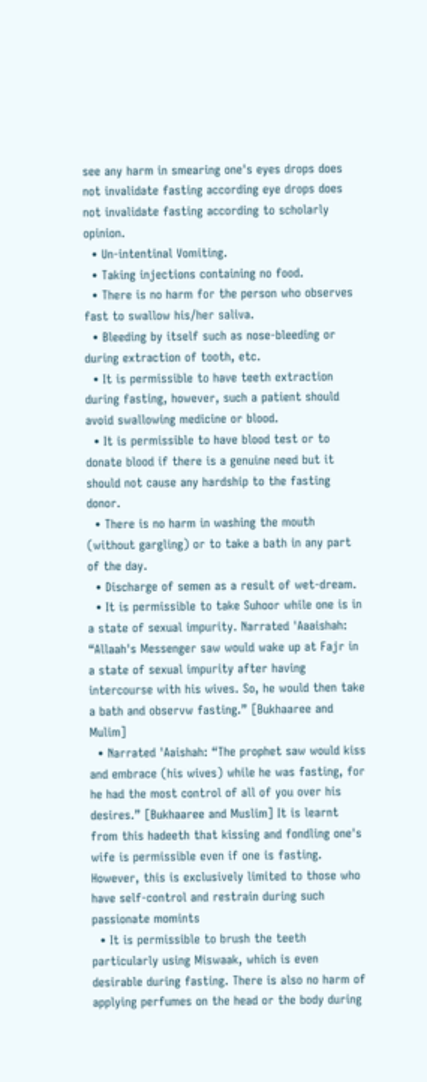see any harm in smearing one's eyes drops does not invalidate fasting according eye drops does not invalidate fasting according to scholarly opinion.
  • Un-intentinal Vomiting.
  • Taking injections containing no food.
  • There is no harm for the person who observes fast to swallow his/her saliva.
  • Bleeding by itself such as nose-bleeding or during extraction of tooth, etc.
  • It is permissible to have teeth extraction during fasting, however, such a patient should avoid swallowing medicine or blood.
  • It is permissible to have blood test or to donate blood if there is a genuine need but it should not cause any hardship to the fasting donor.
  • There is no harm in washing the mouth (without gargling) or to take a bath in any part of the day.
  • Discharge of semen as a result of wet-dream.
  • It is permissible to take Suhoor while one is in a state of sexual impurity. Narrated 'Aaaishah: “Allaah's Messenger saw would wake up at Fajr in a state of sexual impurity after having intercourse with his wives. So, he would then take a bath and observw fasting.” [Bukhaaree and Mulim]
  • Narrated 'Aaishah: “The prophet saw would kiss and embrace (his wives) while he was fasting, for he had the most control of all of you over his desires.” [Bukhaaree and Muslim] It is learnt from this hadeeth that kissing and fondling one's wife is permissible even if one is fasting. However, this is exclusively limited to those who have self-control and restrain during such passionate momints
  • It is permissible to brush the teeth particularly using Miswaak, which is even desirable during fasting. There is also no harm of applying perfumes on the head or the body during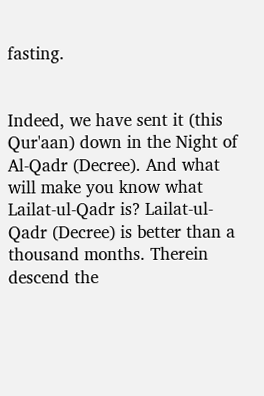fasting.


Indeed, we have sent it (this Qur'aan) down in the Night of Al-Qadr (Decree). And what will make you know what Lailat-ul-Qadr is? Lailat-ul-Qadr (Decree) is better than a thousand months. Therein descend the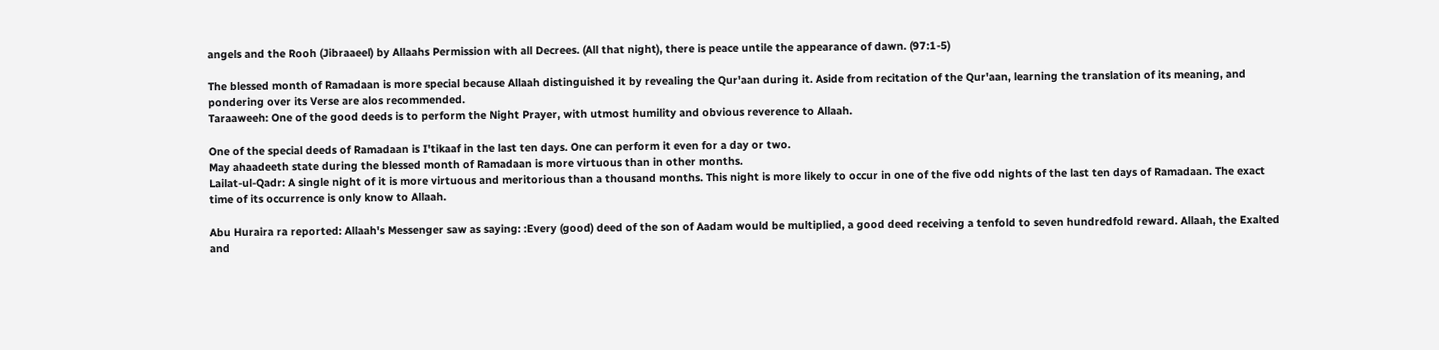angels and the Rooh (Jibraaeel) by Allaahs Permission with all Decrees. (All that night), there is peace untile the appearance of dawn. (97:1-5)

The blessed month of Ramadaan is more special because Allaah distinguished it by revealing the Qur'aan during it. Aside from recitation of the Qur'aan, learning the translation of its meaning, and pondering over its Verse are alos recommended.
Taraaweeh: One of the good deeds is to perform the Night Prayer, with utmost humility and obvious reverence to Allaah.

One of the special deeds of Ramadaan is I'tikaaf in the last ten days. One can perform it even for a day or two.
May ahaadeeth state during the blessed month of Ramadaan is more virtuous than in other months.
Lailat-ul-Qadr: A single night of it is more virtuous and meritorious than a thousand months. This night is more likely to occur in one of the five odd nights of the last ten days of Ramadaan. The exact time of its occurrence is only know to Allaah.

Abu Huraira ra reported: Allaah's Messenger saw as saying: :Every (good) deed of the son of Aadam would be multiplied, a good deed receiving a tenfold to seven hundredfold reward. Allaah, the Exalted and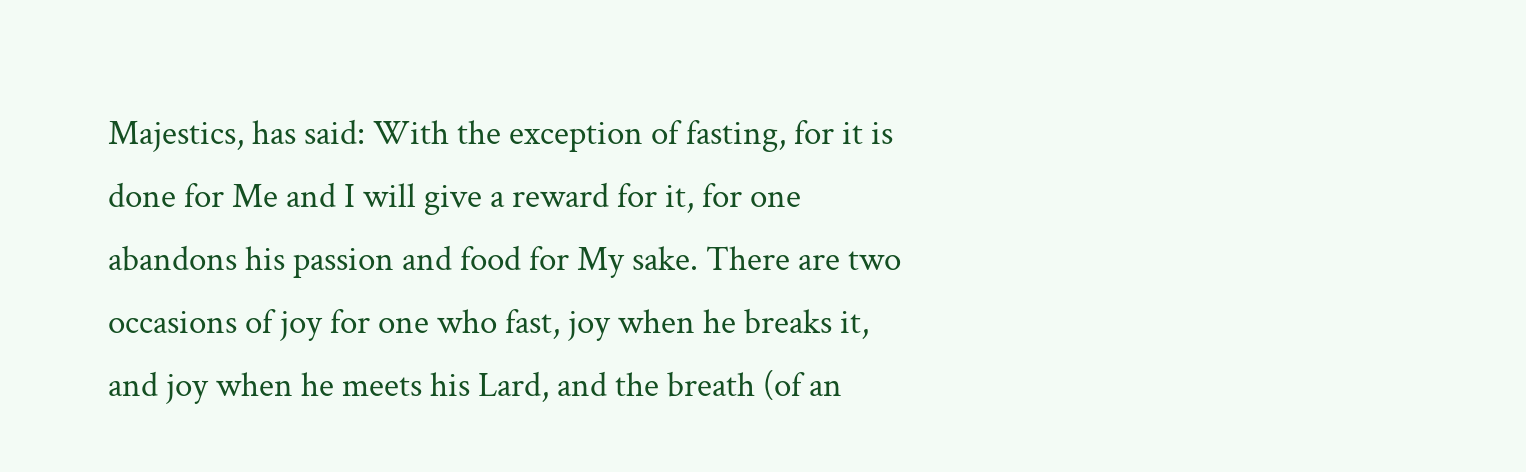Majestics, has said: With the exception of fasting, for it is done for Me and I will give a reward for it, for one abandons his passion and food for My sake. There are two occasions of joy for one who fast, joy when he breaks it, and joy when he meets his Lard, and the breath (of an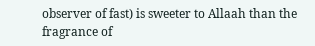observer of fast) is sweeter to Allaah than the fragrance of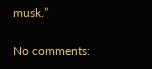musk.”

No comments: